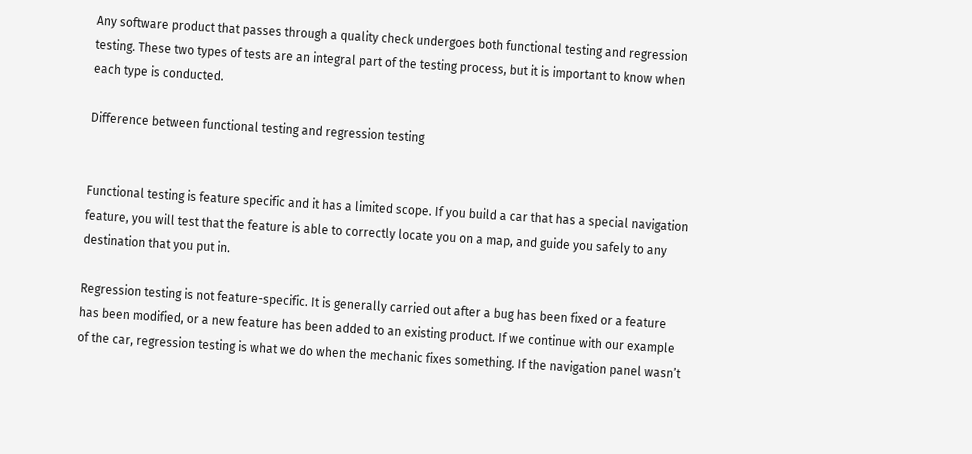Any software product that passes through a quality check undergoes both functional testing and regression testing. These two types of tests are an integral part of the testing process, but it is important to know when each type is conducted.

Difference between functional testing and regression testing


Functional testing is feature specific and it has a limited scope. If you build a car that has a special navigation feature, you will test that the feature is able to correctly locate you on a map, and guide you safely to any destination that you put in.

Regression testing is not feature-specific. It is generally carried out after a bug has been fixed or a feature has been modified, or a new feature has been added to an existing product. If we continue with our example of the car, regression testing is what we do when the mechanic fixes something. If the navigation panel wasn’t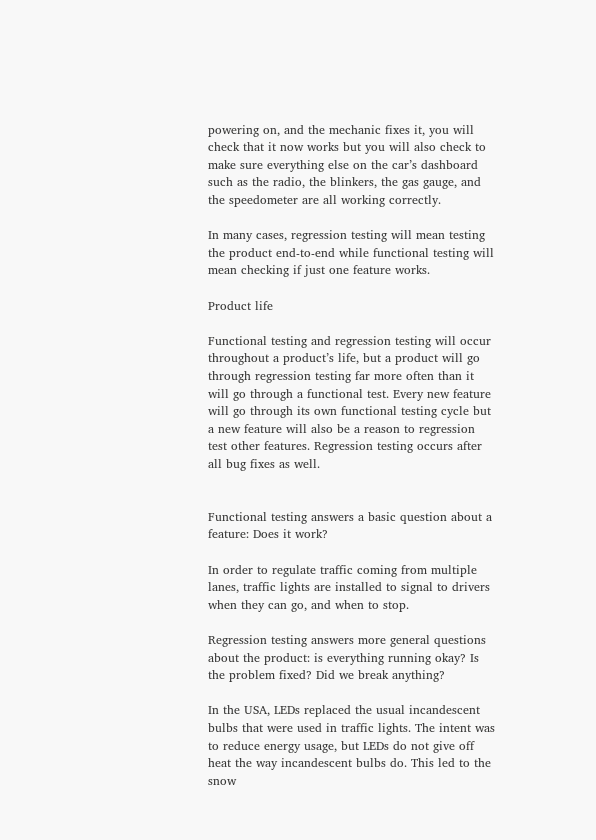powering on, and the mechanic fixes it, you will check that it now works but you will also check to make sure everything else on the car’s dashboard such as the radio, the blinkers, the gas gauge, and the speedometer are all working correctly.

In many cases, regression testing will mean testing the product end-to-end while functional testing will mean checking if just one feature works.

Product life

Functional testing and regression testing will occur throughout a product’s life, but a product will go through regression testing far more often than it will go through a functional test. Every new feature will go through its own functional testing cycle but a new feature will also be a reason to regression test other features. Regression testing occurs after all bug fixes as well.


Functional testing answers a basic question about a feature: Does it work?

In order to regulate traffic coming from multiple lanes, traffic lights are installed to signal to drivers when they can go, and when to stop.

Regression testing answers more general questions about the product: is everything running okay? Is the problem fixed? Did we break anything?

In the USA, LEDs replaced the usual incandescent bulbs that were used in traffic lights. The intent was to reduce energy usage, but LEDs do not give off heat the way incandescent bulbs do. This led to the snow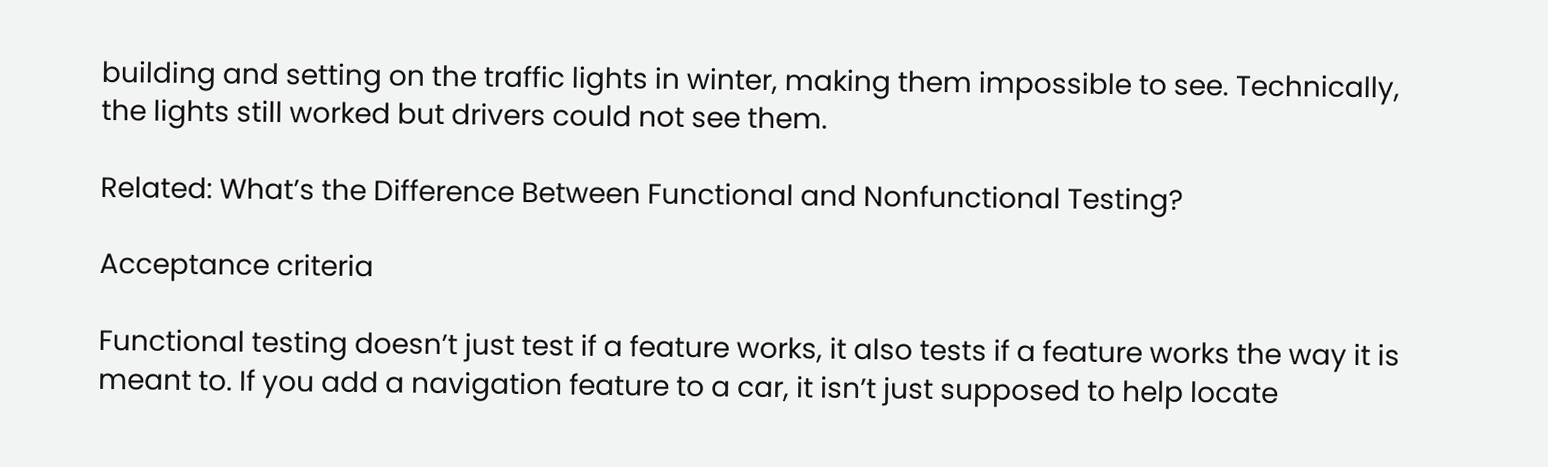building and setting on the traffic lights in winter, making them impossible to see. Technically, the lights still worked but drivers could not see them.

Related: What’s the Difference Between Functional and Nonfunctional Testing?

Acceptance criteria

Functional testing doesn’t just test if a feature works, it also tests if a feature works the way it is meant to. If you add a navigation feature to a car, it isn’t just supposed to help locate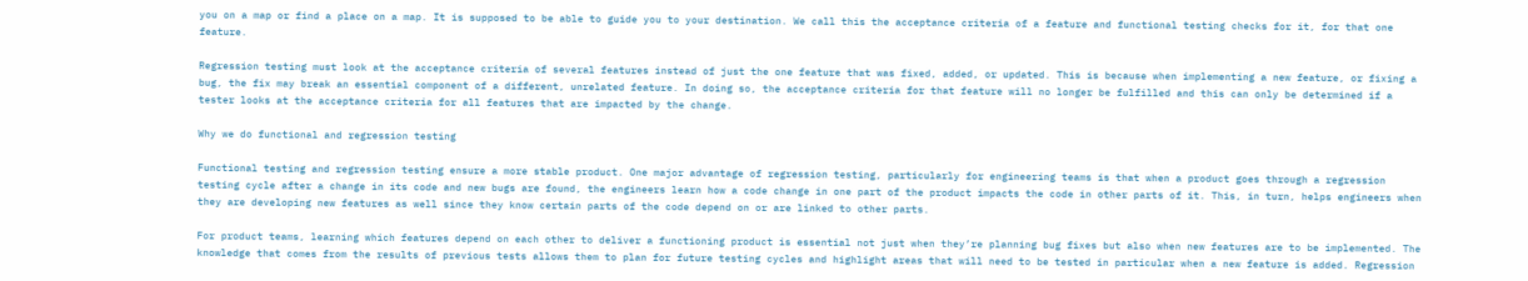you on a map or find a place on a map. It is supposed to be able to guide you to your destination. We call this the acceptance criteria of a feature and functional testing checks for it, for that one feature.

Regression testing must look at the acceptance criteria of several features instead of just the one feature that was fixed, added, or updated. This is because when implementing a new feature, or fixing a bug, the fix may break an essential component of a different, unrelated feature. In doing so, the acceptance criteria for that feature will no longer be fulfilled and this can only be determined if a tester looks at the acceptance criteria for all features that are impacted by the change.

Why we do functional and regression testing

Functional testing and regression testing ensure a more stable product. One major advantage of regression testing, particularly for engineering teams is that when a product goes through a regression testing cycle after a change in its code and new bugs are found, the engineers learn how a code change in one part of the product impacts the code in other parts of it. This, in turn, helps engineers when they are developing new features as well since they know certain parts of the code depend on or are linked to other parts.

For product teams, learning which features depend on each other to deliver a functioning product is essential not just when they’re planning bug fixes but also when new features are to be implemented. The knowledge that comes from the results of previous tests allows them to plan for future testing cycles and highlight areas that will need to be tested in particular when a new feature is added. Regression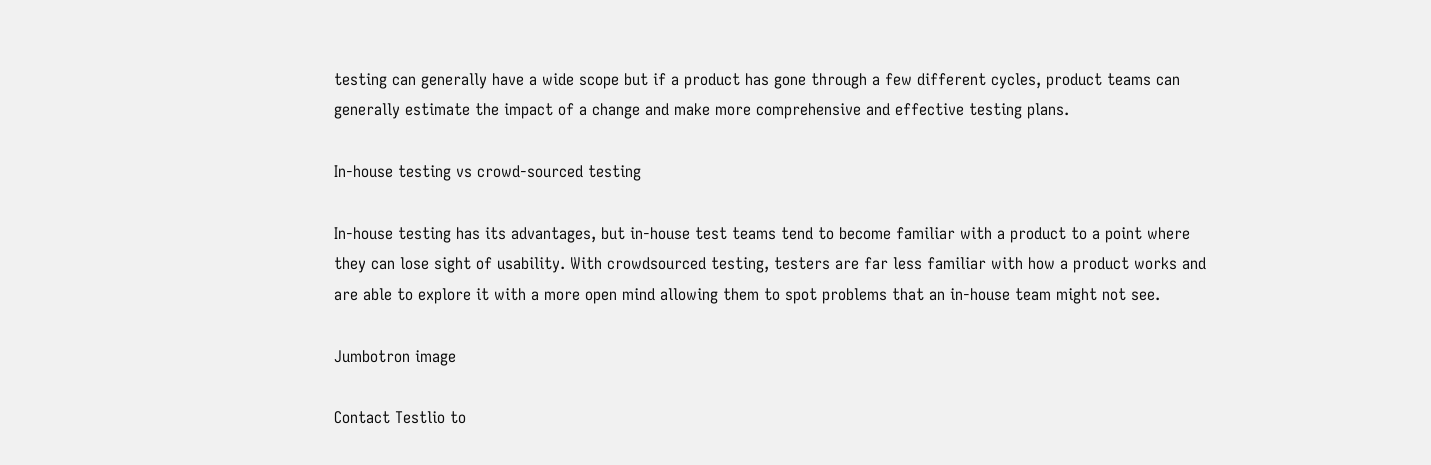testing can generally have a wide scope but if a product has gone through a few different cycles, product teams can generally estimate the impact of a change and make more comprehensive and effective testing plans.

In-house testing vs crowd-sourced testing

In-house testing has its advantages, but in-house test teams tend to become familiar with a product to a point where they can lose sight of usability. With crowdsourced testing, testers are far less familiar with how a product works and are able to explore it with a more open mind allowing them to spot problems that an in-house team might not see.

Jumbotron image

Contact Testlio to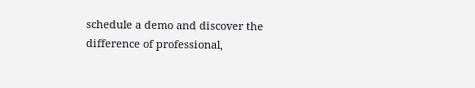schedule a demo and discover the difference of professional,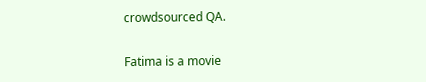crowdsourced QA.

Fatima is a movie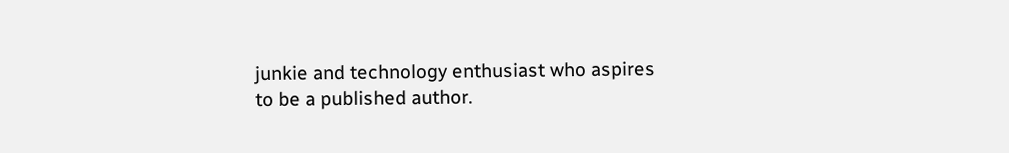junkie and technology enthusiast who aspires to be a published author.